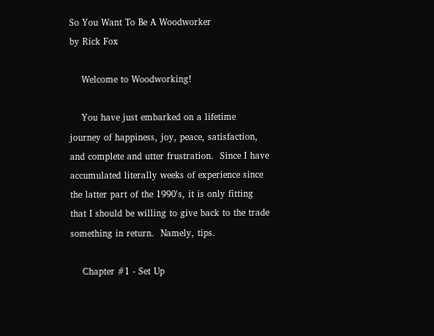So You Want To Be A Woodworker
by Rick Fox

    Welcome to Woodworking!

    You have just embarked on a lifetime journey of happiness, joy, peace, satisfaction, and complete and utter frustration.  Since I have accumulated literally weeks of experience since the latter part of the 1990's, it is only fitting that I should be willing to give back to the trade something in return.  Namely, tips.

    Chapter #1 - Set Up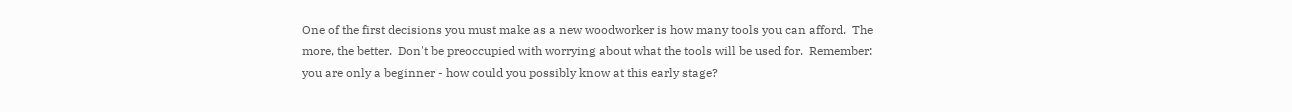One of the first decisions you must make as a new woodworker is how many tools you can afford.  The more, the better.  Don't be preoccupied with worrying about what the tools will be used for.  Remember: you are only a beginner - how could you possibly know at this early stage?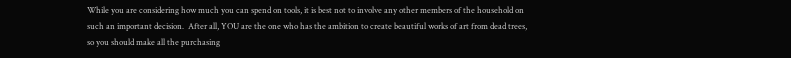While you are considering how much you can spend on tools, it is best not to involve any other members of the household on such an important decision.  After all, YOU are the one who has the ambition to create beautiful works of art from dead trees, so you should make all the purchasing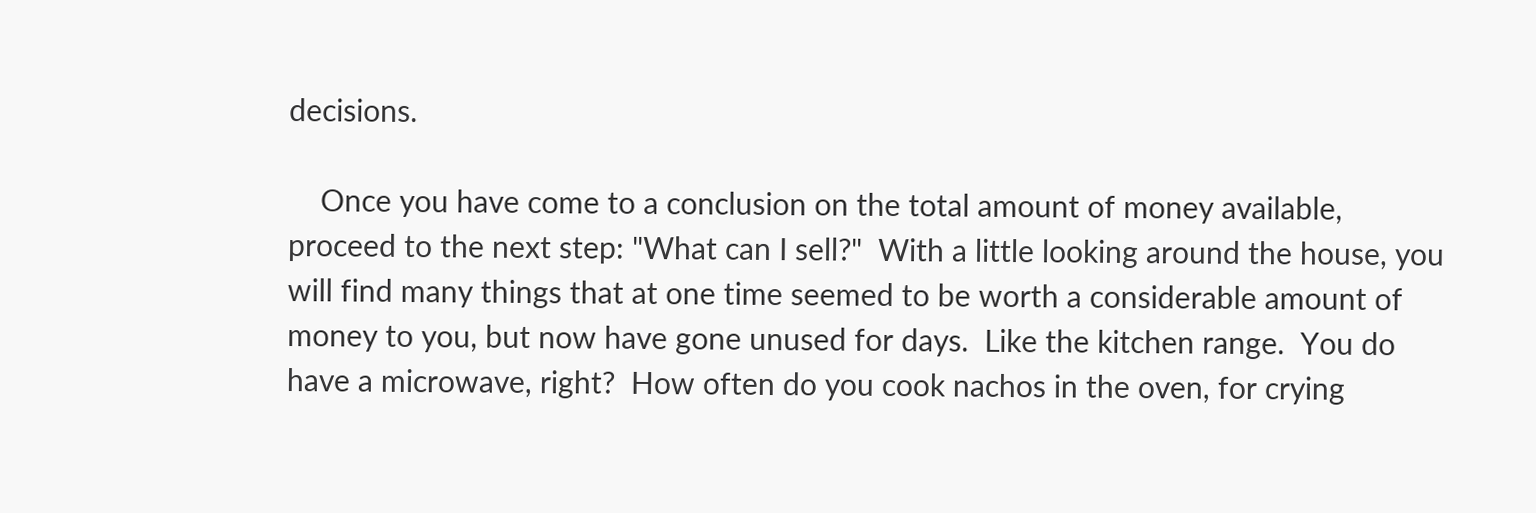decisions.

    Once you have come to a conclusion on the total amount of money available, proceed to the next step: "What can I sell?"  With a little looking around the house, you will find many things that at one time seemed to be worth a considerable amount of money to you, but now have gone unused for days.  Like the kitchen range.  You do have a microwave, right?  How often do you cook nachos in the oven, for crying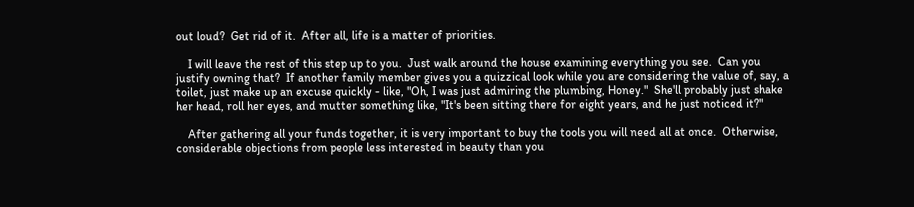out loud?  Get rid of it.  After all, life is a matter of priorities.

    I will leave the rest of this step up to you.  Just walk around the house examining everything you see.  Can you justify owning that?  If another family member gives you a quizzical look while you are considering the value of, say, a toilet, just make up an excuse quickly - like, "Oh, I was just admiring the plumbing, Honey."  She'll probably just shake her head, roll her eyes, and mutter something like, "It's been sitting there for eight years, and he just noticed it?"

    After gathering all your funds together, it is very important to buy the tools you will need all at once.  Otherwise, considerable objections from people less interested in beauty than you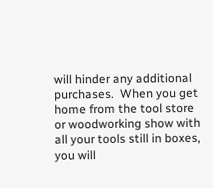will hinder any additional purchases.  When you get home from the tool store or woodworking show with all your tools still in boxes, you will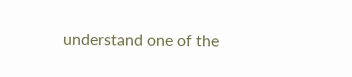understand one of the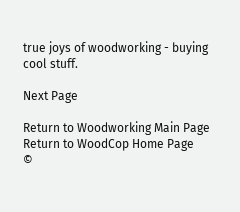true joys of woodworking - buying cool stuff.

Next Page

Return to Woodworking Main Page
Return to WoodCop Home Page
©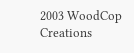2003 WoodCop Creations